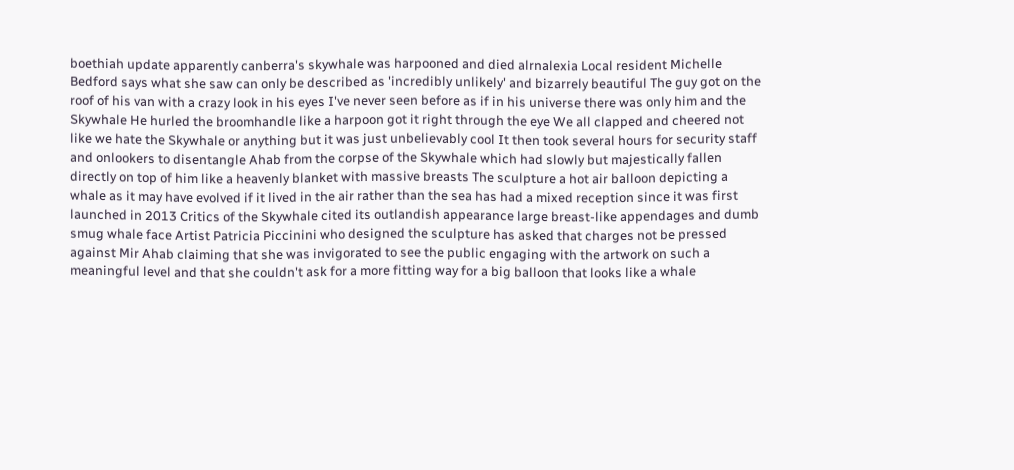boethiah update apparently canberra's skywhale was harpooned and died alrnalexia Local resident Michelle Bedford says what she saw can only be described as 'incredibly unlikely' and bizarrely beautiful The guy got on the roof of his van with a crazy look in his eyes I've never seen before as if in his universe there was only him and the Skywhale He hurled the broomhandle like a harpoon got it right through the eye We all clapped and cheered not like we hate the Skywhale or anything but it was just unbelievably cool It then took several hours for security staff and onlookers to disentangle Ahab from the corpse of the Skywhale which had slowly but majestically fallen directly on top of him like a heavenly blanket with massive breasts The sculpture a hot air balloon depicting a whale as it may have evolved if it lived in the air rather than the sea has had a mixed reception since it was first launched in 2013 Critics of the Skywhale cited its outlandish appearance large breast-like appendages and dumb smug whale face Artist Patricia Piccinini who designed the sculpture has asked that charges not be pressed against Mir Ahab claiming that she was invigorated to see the public engaging with the artwork on such a meaningful level and that she couldn't ask for a more fitting way for a big balloon that looks like a whale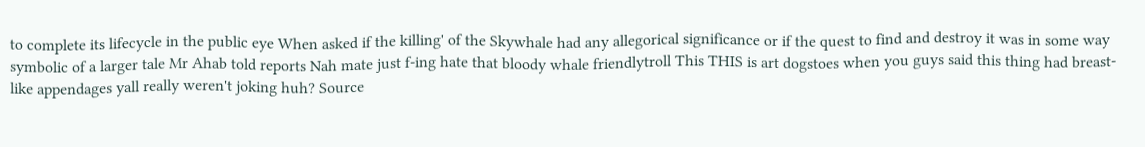to complete its lifecycle in the public eye When asked if the killing' of the Skywhale had any allegorical significance or if the quest to find and destroy it was in some way symbolic of a larger tale Mr Ahab told reports Nah mate just f-ing hate that bloody whale friendlytroll This THIS is art dogstoes when you guys said this thing had breast-like appendages yall really weren't joking huh? Source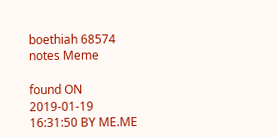boethiah 68574 notes Meme

found ON 2019-01-19 16:31:50 BY ME.ME